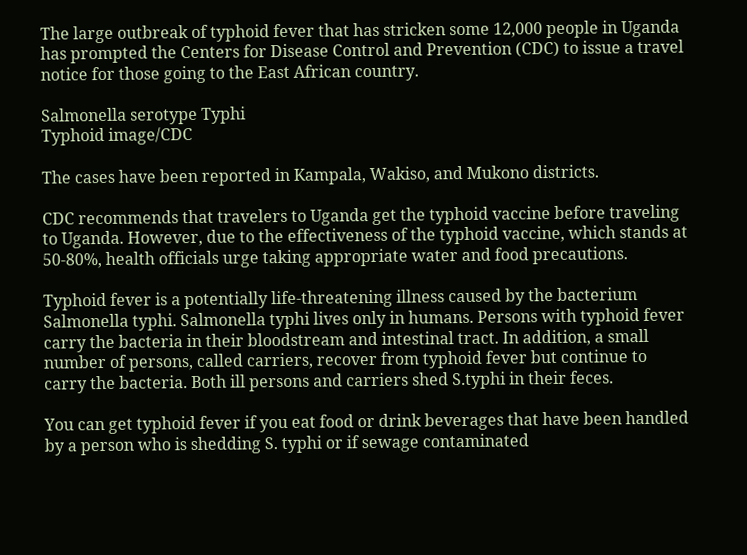The large outbreak of typhoid fever that has stricken some 12,000 people in Uganda has prompted the Centers for Disease Control and Prevention (CDC) to issue a travel notice for those going to the East African country.

Salmonella serotype Typhi
Typhoid image/CDC

The cases have been reported in Kampala, Wakiso, and Mukono districts.

CDC recommends that travelers to Uganda get the typhoid vaccine before traveling to Uganda. However, due to the effectiveness of the typhoid vaccine, which stands at 50-80%, health officials urge taking appropriate water and food precautions.

Typhoid fever is a potentially life-threatening illness caused by the bacterium Salmonella typhi. Salmonella typhi lives only in humans. Persons with typhoid fever carry the bacteria in their bloodstream and intestinal tract. In addition, a small number of persons, called carriers, recover from typhoid fever but continue to carry the bacteria. Both ill persons and carriers shed S.typhi in their feces.

You can get typhoid fever if you eat food or drink beverages that have been handled by a person who is shedding S. typhi or if sewage contaminated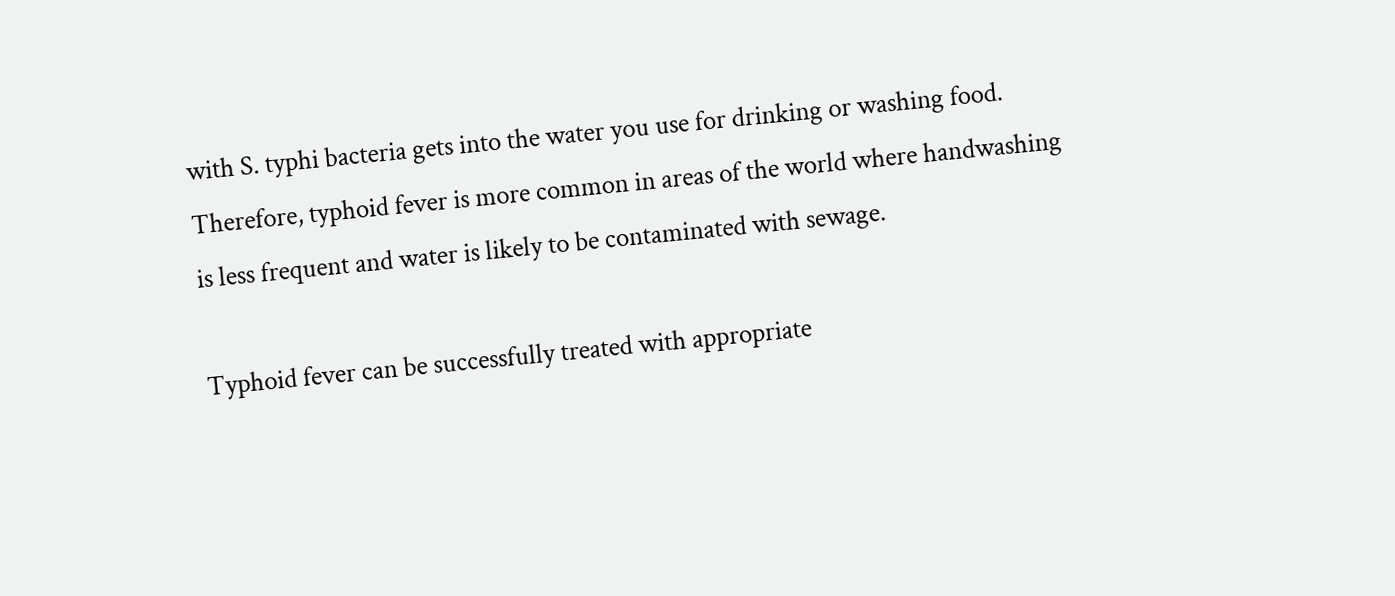with S. typhi bacteria gets into the water you use for drinking or washing food. Therefore, typhoid fever is more common in areas of the world where handwashing is less frequent and water is likely to be contaminated with sewage.

Typhoid fever can be successfully treated with appropriate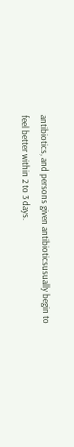antibiotics, and persons given antibioticsusually begin to feel better within 2 to 3 days.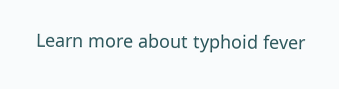Learn more about typhoid fever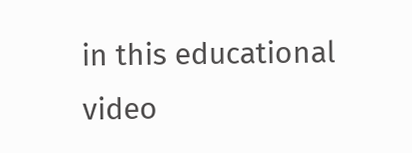in this educational video